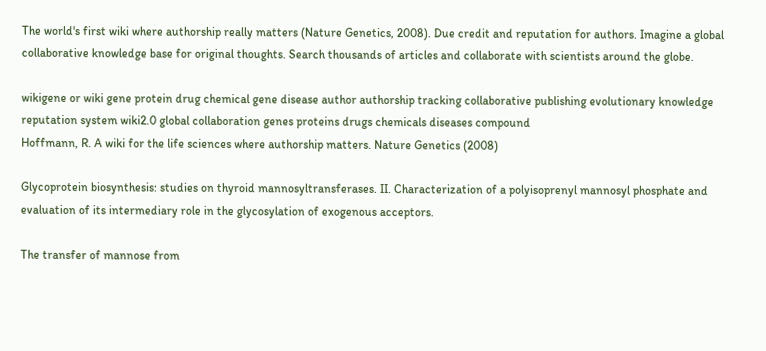The world's first wiki where authorship really matters (Nature Genetics, 2008). Due credit and reputation for authors. Imagine a global collaborative knowledge base for original thoughts. Search thousands of articles and collaborate with scientists around the globe.

wikigene or wiki gene protein drug chemical gene disease author authorship tracking collaborative publishing evolutionary knowledge reputation system wiki2.0 global collaboration genes proteins drugs chemicals diseases compound
Hoffmann, R. A wiki for the life sciences where authorship matters. Nature Genetics (2008)

Glycoprotein biosynthesis: studies on thyroid mannosyltransferases. II. Characterization of a polyisoprenyl mannosyl phosphate and evaluation of its intermediary role in the glycosylation of exogenous acceptors.

The transfer of mannose from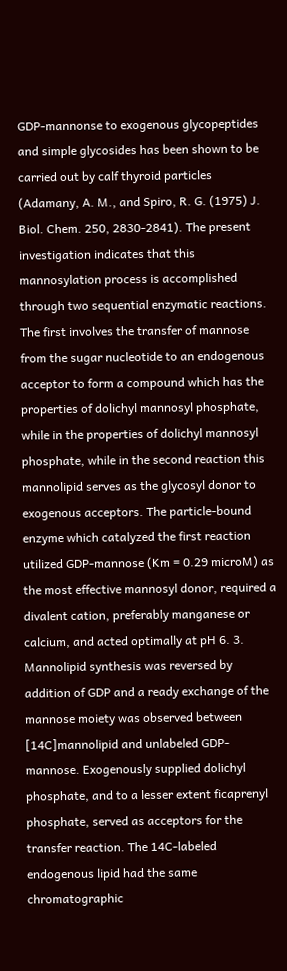GDP-mannonse to exogenous glycopeptides and simple glycosides has been shown to be carried out by calf thyroid particles (Adamany, A. M., and Spiro, R. G. (1975) J. Biol. Chem. 250, 2830-2841). The present investigation indicates that this mannosylation process is accomplished through two sequential enzymatic reactions. The first involves the transfer of mannose from the sugar nucleotide to an endogenous acceptor to form a compound which has the properties of dolichyl mannosyl phosphate, while in the properties of dolichyl mannosyl phosphate, while in the second reaction this mannolipid serves as the glycosyl donor to exogenous acceptors. The particle-bound enzyme which catalyzed the first reaction utilized GDP-mannose (Km = 0.29 microM) as the most effective mannosyl donor, required a divalent cation, preferably manganese or calcium, and acted optimally at pH 6. 3. Mannolipid synthesis was reversed by addition of GDP and a ready exchange of the mannose moiety was observed between [14C]mannolipid and unlabeled GDP-mannose. Exogenously supplied dolichyl phosphate, and to a lesser extent ficaprenyl phosphate, served as acceptors for the transfer reaction. The 14C-labeled endogenous lipid had the same chromatographic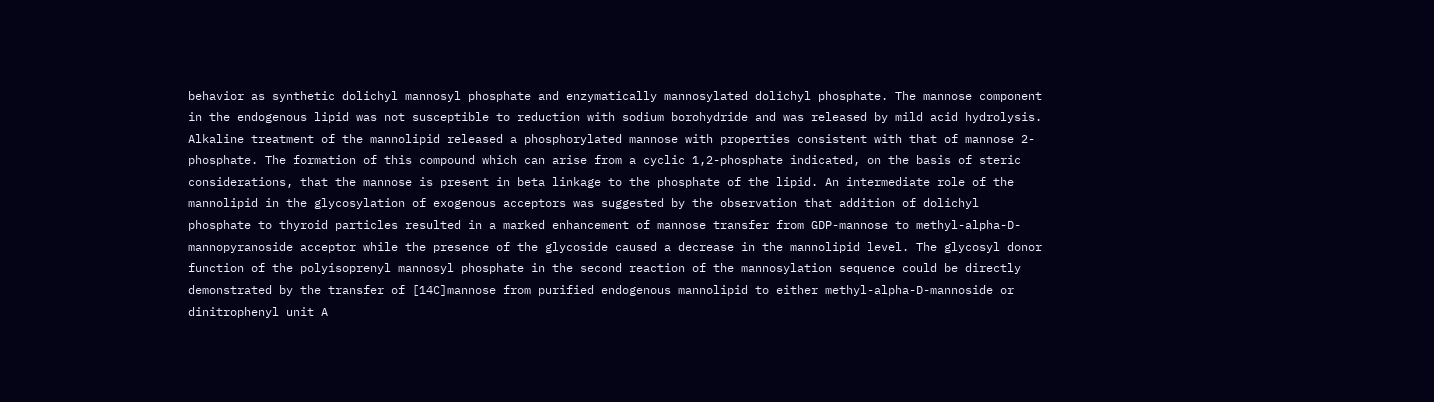behavior as synthetic dolichyl mannosyl phosphate and enzymatically mannosylated dolichyl phosphate. The mannose component in the endogenous lipid was not susceptible to reduction with sodium borohydride and was released by mild acid hydrolysis. Alkaline treatment of the mannolipid released a phosphorylated mannose with properties consistent with that of mannose 2-phosphate. The formation of this compound which can arise from a cyclic 1,2-phosphate indicated, on the basis of steric considerations, that the mannose is present in beta linkage to the phosphate of the lipid. An intermediate role of the mannolipid in the glycosylation of exogenous acceptors was suggested by the observation that addition of dolichyl phosphate to thyroid particles resulted in a marked enhancement of mannose transfer from GDP-mannose to methyl-alpha-D-mannopyranoside acceptor while the presence of the glycoside caused a decrease in the mannolipid level. The glycosyl donor function of the polyisoprenyl mannosyl phosphate in the second reaction of the mannosylation sequence could be directly demonstrated by the transfer of [14C]mannose from purified endogenous mannolipid to either methyl-alpha-D-mannoside or dinitrophenyl unit A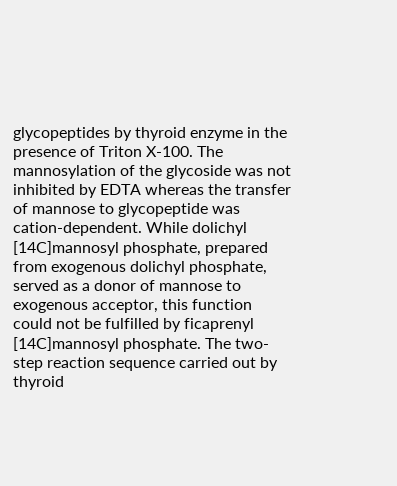glycopeptides by thyroid enzyme in the presence of Triton X-100. The mannosylation of the glycoside was not inhibited by EDTA whereas the transfer of mannose to glycopeptide was cation-dependent. While dolichyl [14C]mannosyl phosphate, prepared from exogenous dolichyl phosphate, served as a donor of mannose to exogenous acceptor, this function could not be fulfilled by ficaprenyl [14C]mannosyl phosphate. The two-step reaction sequence carried out by thyroid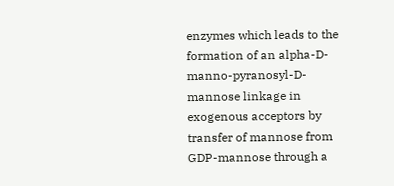enzymes which leads to the formation of an alpha-D-manno-pyranosyl-D-mannose linkage in exogenous acceptors by transfer of mannose from GDP-mannose through a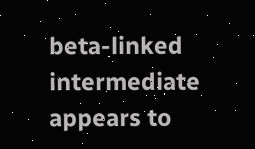beta-linked intermediate appears to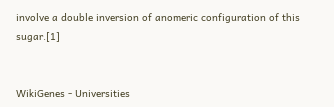involve a double inversion of anomeric configuration of this sugar.[1]


WikiGenes - Universities